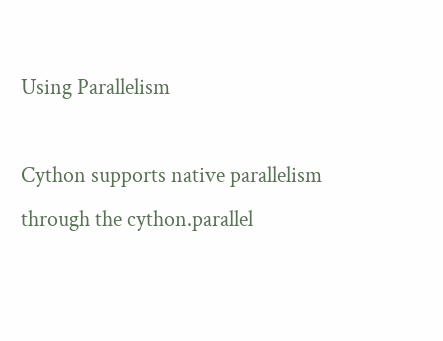Using Parallelism

Cython supports native parallelism through the cython.parallel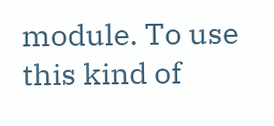module. To use this kind of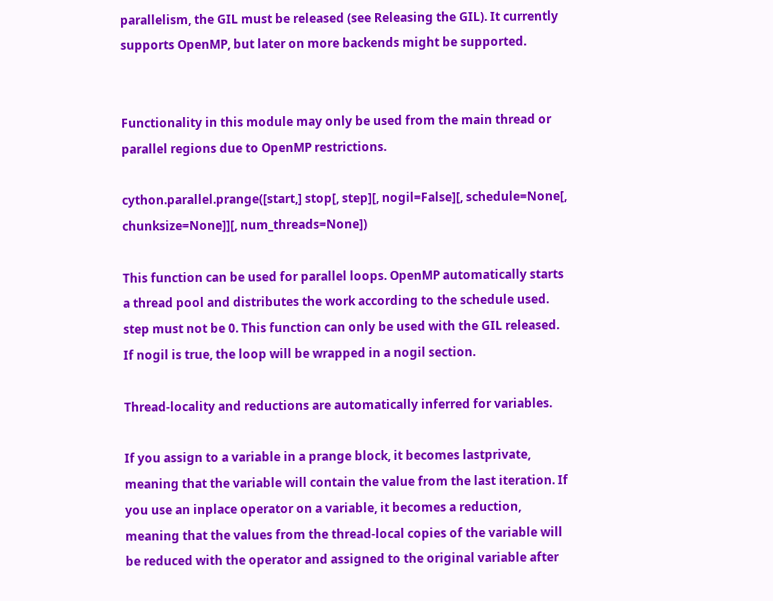parallelism, the GIL must be released (see Releasing the GIL). It currently supports OpenMP, but later on more backends might be supported.


Functionality in this module may only be used from the main thread or parallel regions due to OpenMP restrictions.

cython.parallel.prange([start,] stop[, step][, nogil=False][, schedule=None[, chunksize=None]][, num_threads=None])

This function can be used for parallel loops. OpenMP automatically starts a thread pool and distributes the work according to the schedule used. step must not be 0. This function can only be used with the GIL released. If nogil is true, the loop will be wrapped in a nogil section.

Thread-locality and reductions are automatically inferred for variables.

If you assign to a variable in a prange block, it becomes lastprivate, meaning that the variable will contain the value from the last iteration. If you use an inplace operator on a variable, it becomes a reduction, meaning that the values from the thread-local copies of the variable will be reduced with the operator and assigned to the original variable after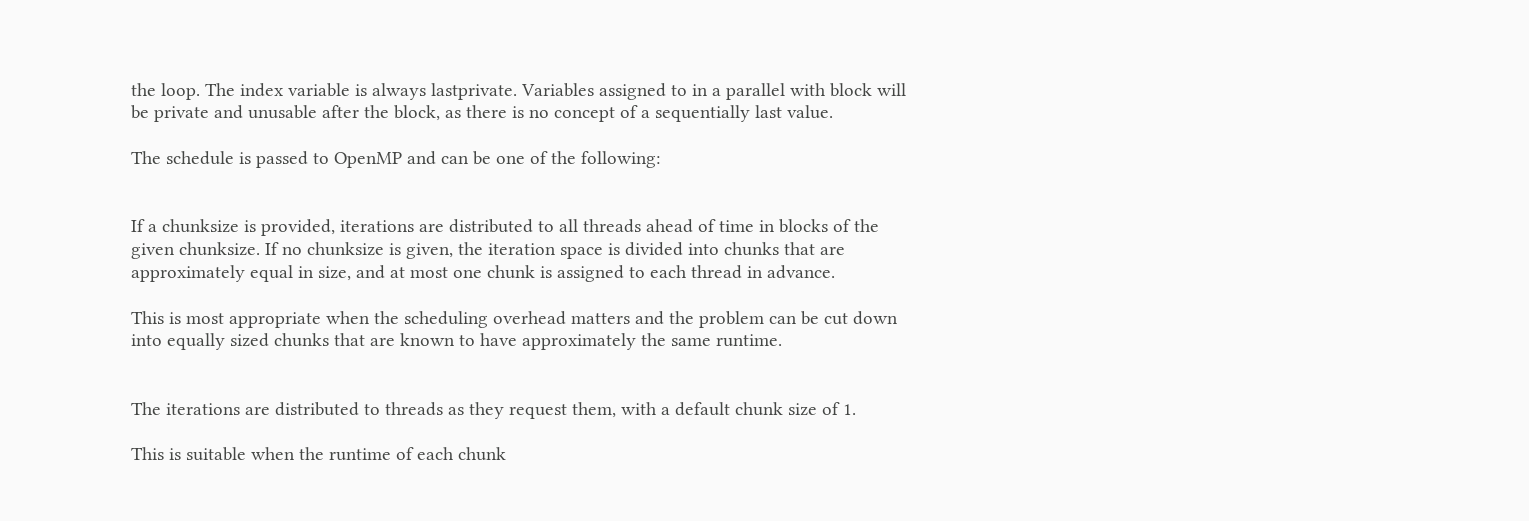the loop. The index variable is always lastprivate. Variables assigned to in a parallel with block will be private and unusable after the block, as there is no concept of a sequentially last value.

The schedule is passed to OpenMP and can be one of the following:


If a chunksize is provided, iterations are distributed to all threads ahead of time in blocks of the given chunksize. If no chunksize is given, the iteration space is divided into chunks that are approximately equal in size, and at most one chunk is assigned to each thread in advance.

This is most appropriate when the scheduling overhead matters and the problem can be cut down into equally sized chunks that are known to have approximately the same runtime.


The iterations are distributed to threads as they request them, with a default chunk size of 1.

This is suitable when the runtime of each chunk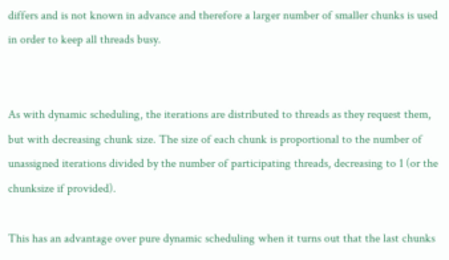differs and is not known in advance and therefore a larger number of smaller chunks is used in order to keep all threads busy.


As with dynamic scheduling, the iterations are distributed to threads as they request them, but with decreasing chunk size. The size of each chunk is proportional to the number of unassigned iterations divided by the number of participating threads, decreasing to 1 (or the chunksize if provided).

This has an advantage over pure dynamic scheduling when it turns out that the last chunks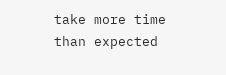take more time than expected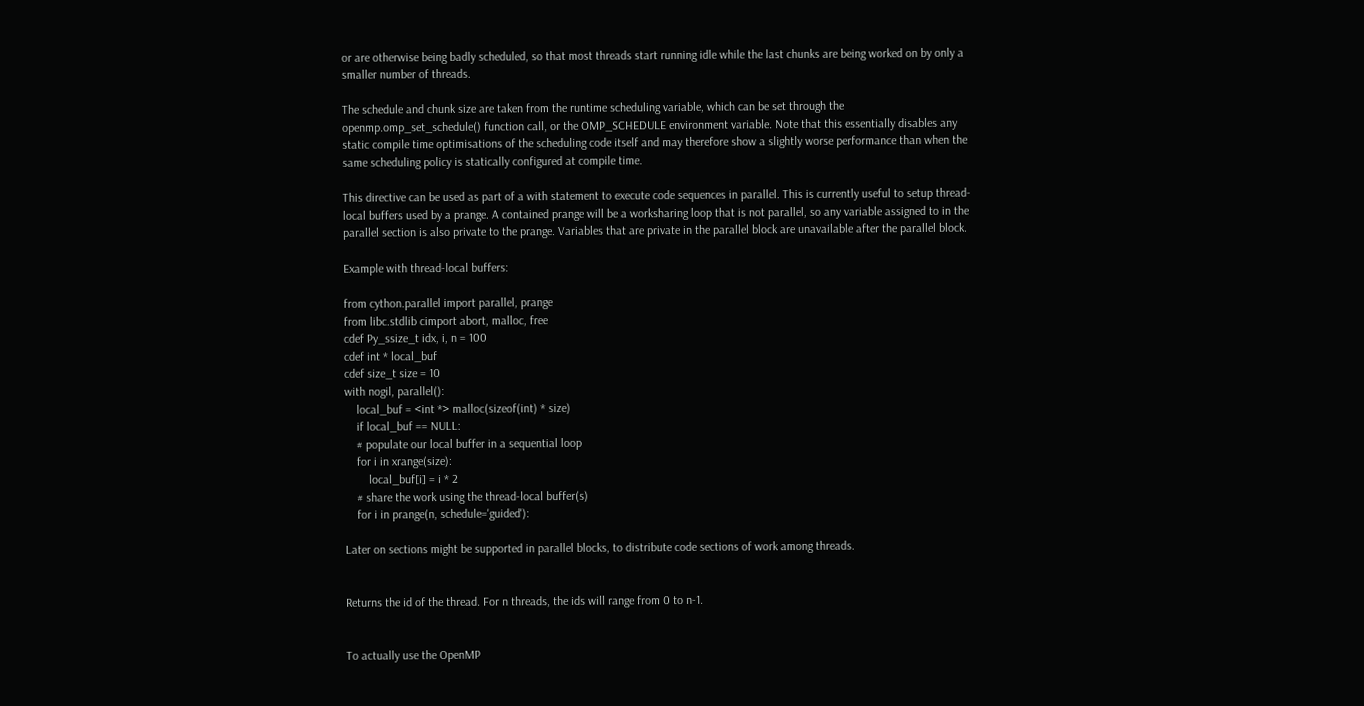or are otherwise being badly scheduled, so that most threads start running idle while the last chunks are being worked on by only a smaller number of threads.

The schedule and chunk size are taken from the runtime scheduling variable, which can be set through the openmp.omp_set_schedule() function call, or the OMP_SCHEDULE environment variable. Note that this essentially disables any static compile time optimisations of the scheduling code itself and may therefore show a slightly worse performance than when the same scheduling policy is statically configured at compile time.

This directive can be used as part of a with statement to execute code sequences in parallel. This is currently useful to setup thread-local buffers used by a prange. A contained prange will be a worksharing loop that is not parallel, so any variable assigned to in the parallel section is also private to the prange. Variables that are private in the parallel block are unavailable after the parallel block.

Example with thread-local buffers:

from cython.parallel import parallel, prange
from libc.stdlib cimport abort, malloc, free
cdef Py_ssize_t idx, i, n = 100
cdef int * local_buf
cdef size_t size = 10
with nogil, parallel():
    local_buf = <int *> malloc(sizeof(int) * size)
    if local_buf == NULL:
    # populate our local buffer in a sequential loop
    for i in xrange(size):
        local_buf[i] = i * 2
    # share the work using the thread-local buffer(s)
    for i in prange(n, schedule='guided'):

Later on sections might be supported in parallel blocks, to distribute code sections of work among threads.


Returns the id of the thread. For n threads, the ids will range from 0 to n-1.


To actually use the OpenMP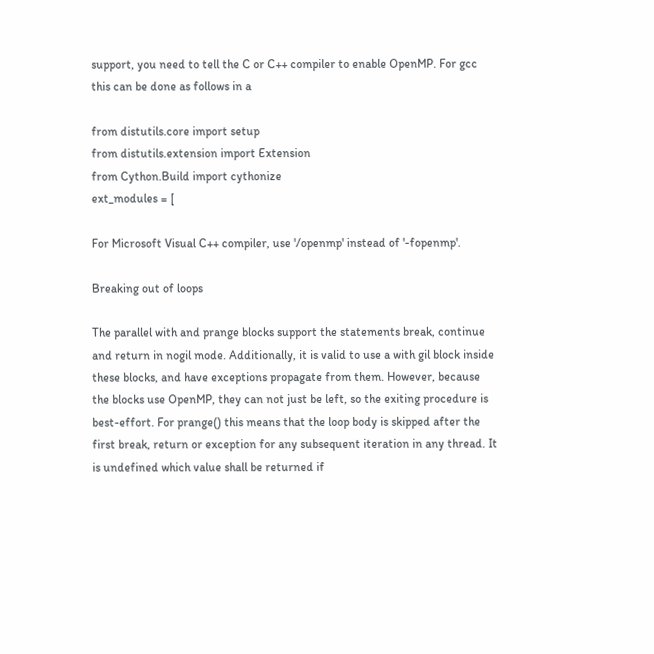support, you need to tell the C or C++ compiler to enable OpenMP. For gcc this can be done as follows in a

from distutils.core import setup
from distutils.extension import Extension
from Cython.Build import cythonize
ext_modules = [

For Microsoft Visual C++ compiler, use '/openmp' instead of '-fopenmp'.

Breaking out of loops

The parallel with and prange blocks support the statements break, continue and return in nogil mode. Additionally, it is valid to use a with gil block inside these blocks, and have exceptions propagate from them. However, because the blocks use OpenMP, they can not just be left, so the exiting procedure is best-effort. For prange() this means that the loop body is skipped after the first break, return or exception for any subsequent iteration in any thread. It is undefined which value shall be returned if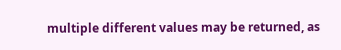multiple different values may be returned, as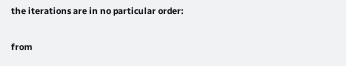the iterations are in no particular order:

from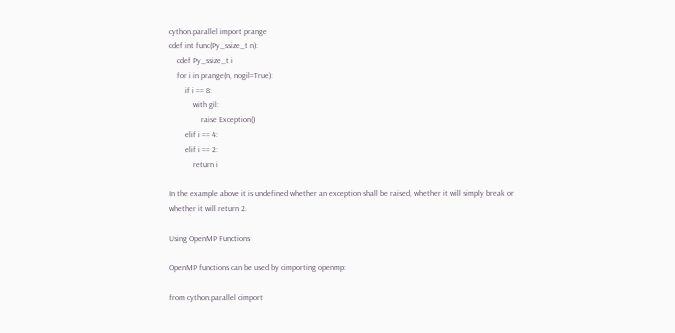cython.parallel import prange
cdef int func(Py_ssize_t n):
    cdef Py_ssize_t i
    for i in prange(n, nogil=True):
        if i == 8:
            with gil:
                raise Exception()
        elif i == 4:
        elif i == 2:
            return i

In the example above it is undefined whether an exception shall be raised, whether it will simply break or whether it will return 2.

Using OpenMP Functions

OpenMP functions can be used by cimporting openmp:

from cython.parallel cimport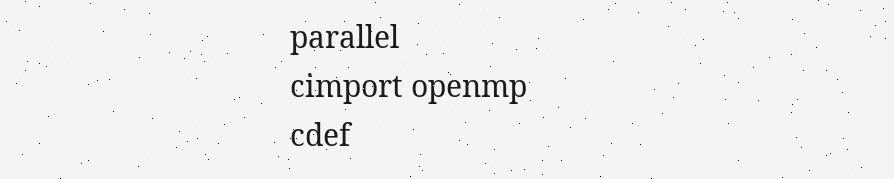parallel
cimport openmp
cdef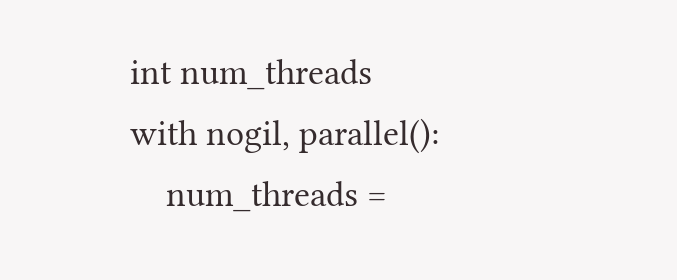int num_threads
with nogil, parallel():
    num_threads =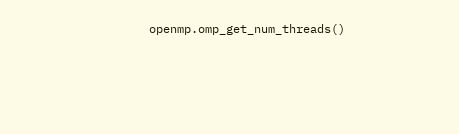openmp.omp_get_num_threads()